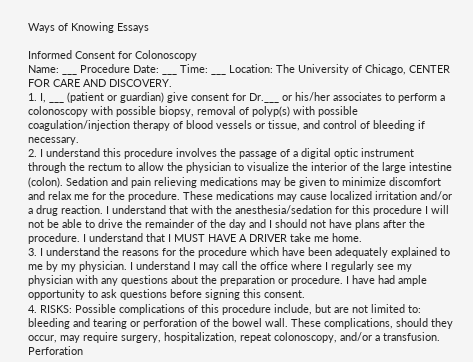Ways of Knowing Essays

Informed Consent for Colonoscopy
Name: ___ Procedure Date: ___ Time: ___ Location: The University of Chicago, CENTER FOR CARE AND DISCOVERY.
1. I, ___ (patient or guardian) give consent for Dr.___ or his/her associates to perform a colonoscopy with possible biopsy, removal of polyp(s) with possible coagulation/injection therapy of blood vessels or tissue, and control of bleeding if necessary.
2. I understand this procedure involves the passage of a digital optic instrument through the rectum to allow the physician to visualize the interior of the large intestine (colon). Sedation and pain relieving medications may be given to minimize discomfort and relax me for the procedure. These medications may cause localized irritation and/or a drug reaction. I understand that with the anesthesia/sedation for this procedure I will not be able to drive the remainder of the day and I should not have plans after the procedure. I understand that I MUST HAVE A DRIVER take me home.
3. I understand the reasons for the procedure which have been adequately explained to me by my physician. I understand I may call the office where I regularly see my physician with any questions about the preparation or procedure. I have had ample opportunity to ask questions before signing this consent.
4. RISKS: Possible complications of this procedure include, but are not limited to: bleeding and tearing or perforation of the bowel wall. These complications, should they occur, may require surgery, hospitalization, repeat colonoscopy, and/or a transfusion. Perforation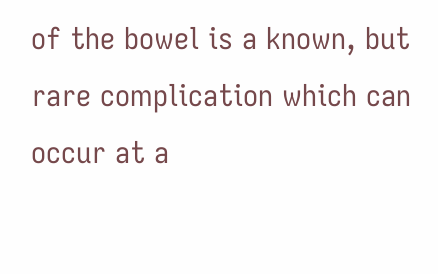of the bowel is a known, but rare complication which can occur at a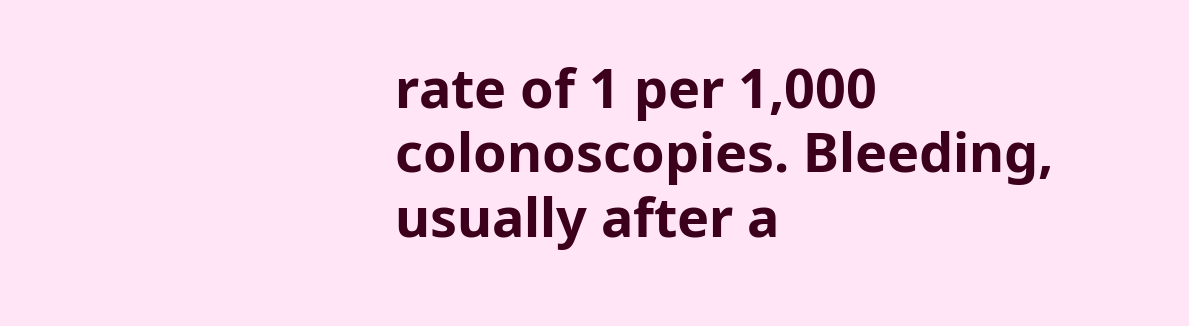rate of 1 per 1,000 colonoscopies. Bleeding, usually after a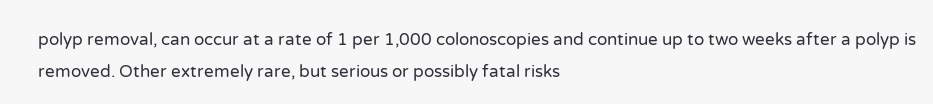polyp removal, can occur at a rate of 1 per 1,000 colonoscopies and continue up to two weeks after a polyp is removed. Other extremely rare, but serious or possibly fatal risks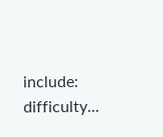include: difficulty...